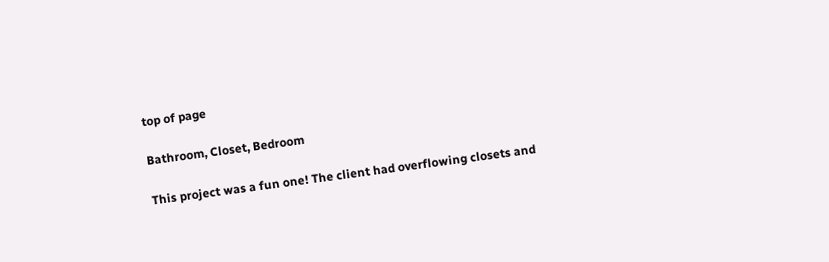top of page

Bathroom, Closet, Bedroom

This project was a fun one! The client had overflowing closets and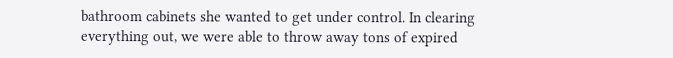bathroom cabinets she wanted to get under control. In clearing everything out, we were able to throw away tons of expired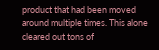product that had been moved around multiple times. This alone cleared out tons of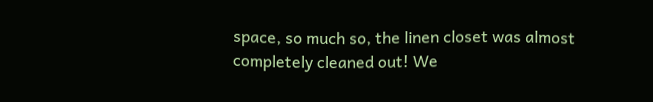space, so much so, the linen closet was almost completely cleaned out! We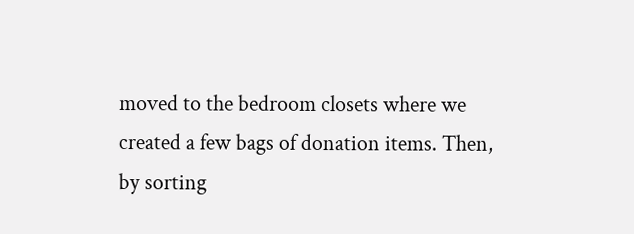moved to the bedroom closets where we created a few bags of donation items. Then, by sorting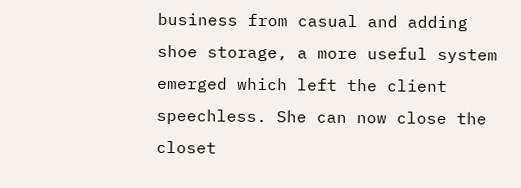business from casual and adding shoe storage, a more useful system emerged which left the client speechless. She can now close the closet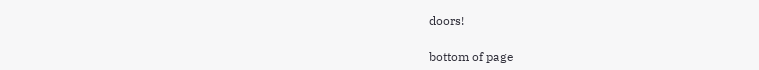doors!

bottom of page